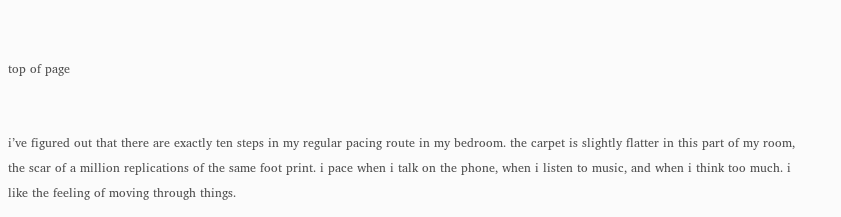top of page


i’ve figured out that there are exactly ten steps in my regular pacing route in my bedroom. the carpet is slightly flatter in this part of my room, the scar of a million replications of the same foot print. i pace when i talk on the phone, when i listen to music, and when i think too much. i like the feeling of moving through things.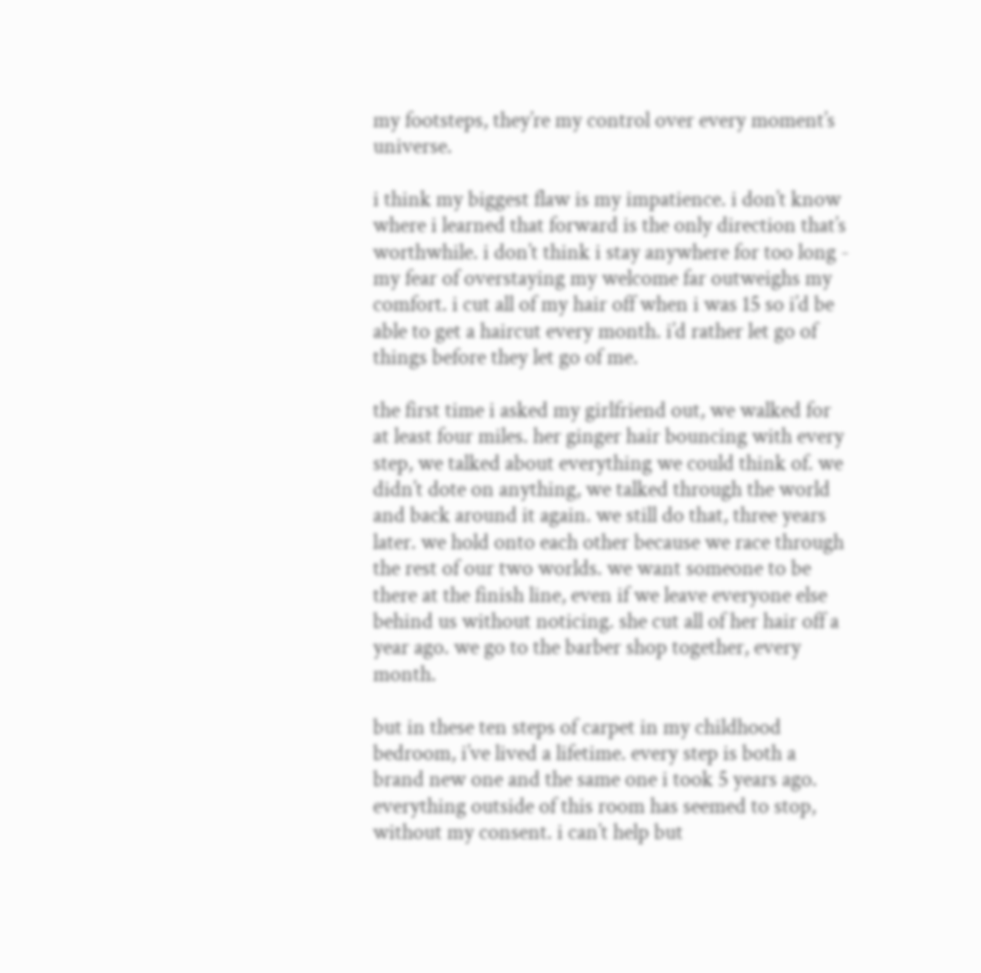my footsteps, they’re my control over every moment’s universe.

i think my biggest flaw is my impatience. i don’t know where i learned that forward is the only direction that’s worthwhile. i don’t think i stay anywhere for too long - my fear of overstaying my welcome far outweighs my comfort. i cut all of my hair off when i was 15 so i’d be able to get a haircut every month. i’d rather let go of things before they let go of me.

the first time i asked my girlfriend out, we walked for at least four miles. her ginger hair bouncing with every step, we talked about everything we could think of. we didn’t dote on anything, we talked through the world and back around it again. we still do that, three years later. we hold onto each other because we race through the rest of our two worlds. we want someone to be there at the finish line, even if we leave everyone else behind us without noticing. she cut all of her hair off a year ago. we go to the barber shop together, every month.

but in these ten steps of carpet in my childhood bedroom, i’ve lived a lifetime. every step is both a brand new one and the same one i took 5 years ago. everything outside of this room has seemed to stop, without my consent. i can’t help but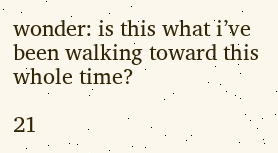wonder: is this what i’ve been walking toward this whole time?

21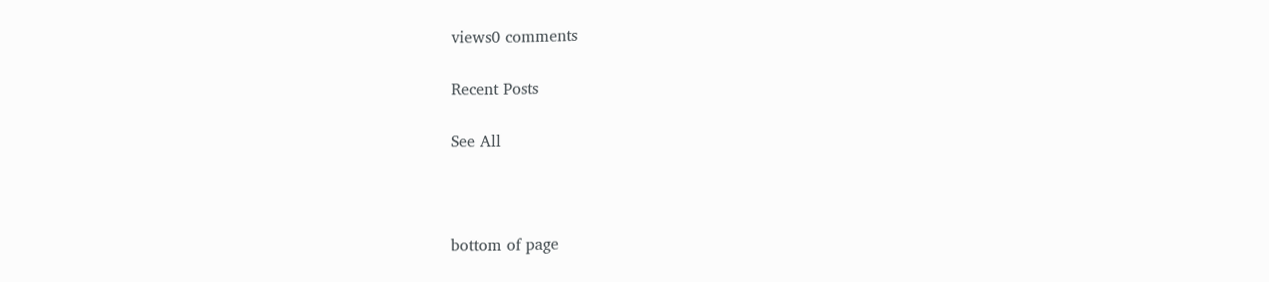views0 comments

Recent Posts

See All



bottom of page